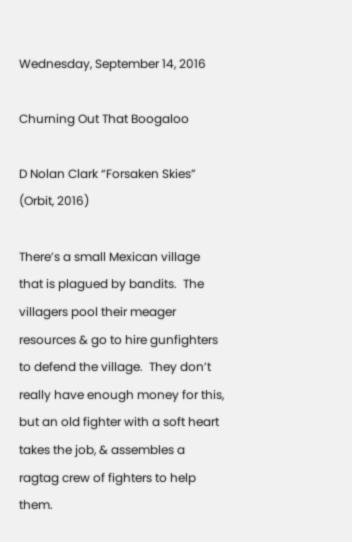Wednesday, September 14, 2016

Churning Out That Boogaloo

D Nolan Clark “Forsaken Skies” (Orbit, 2016)

There’s a small Mexican village that is plagued by bandits.  The villagers pool their meager resources & go to hire gunfighters to defend the village.  They don’t really have enough money for this, but an old fighter with a soft heart takes the job, & assembles a ragtag crew of fighters to help them.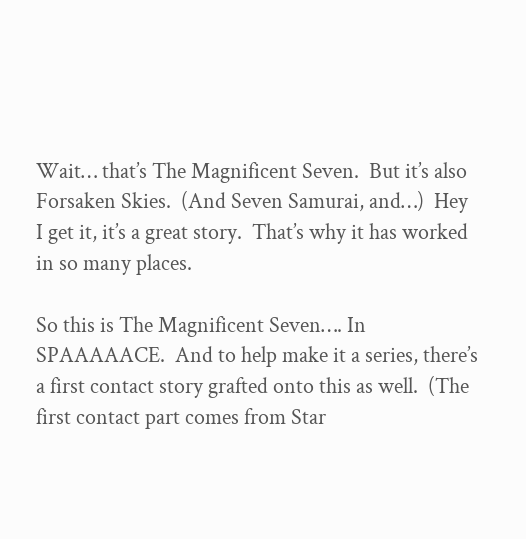Wait… that’s The Magnificent Seven.  But it’s also Forsaken Skies.  (And Seven Samurai, and…)  Hey I get it, it’s a great story.  That’s why it has worked in so many places.

So this is The Magnificent Seven…. In SPAAAAACE.  And to help make it a series, there’s a first contact story grafted onto this as well.  (The first contact part comes from Star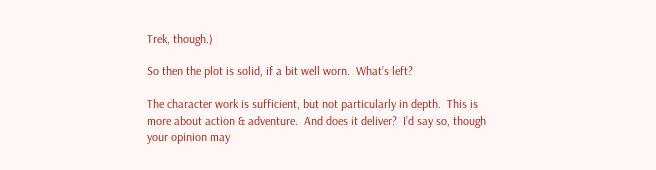Trek, though.)

So then the plot is solid, if a bit well worn.  What’s left?

The character work is sufficient, but not particularly in depth.  This is more about action & adventure.  And does it deliver?  I’d say so, though your opinion may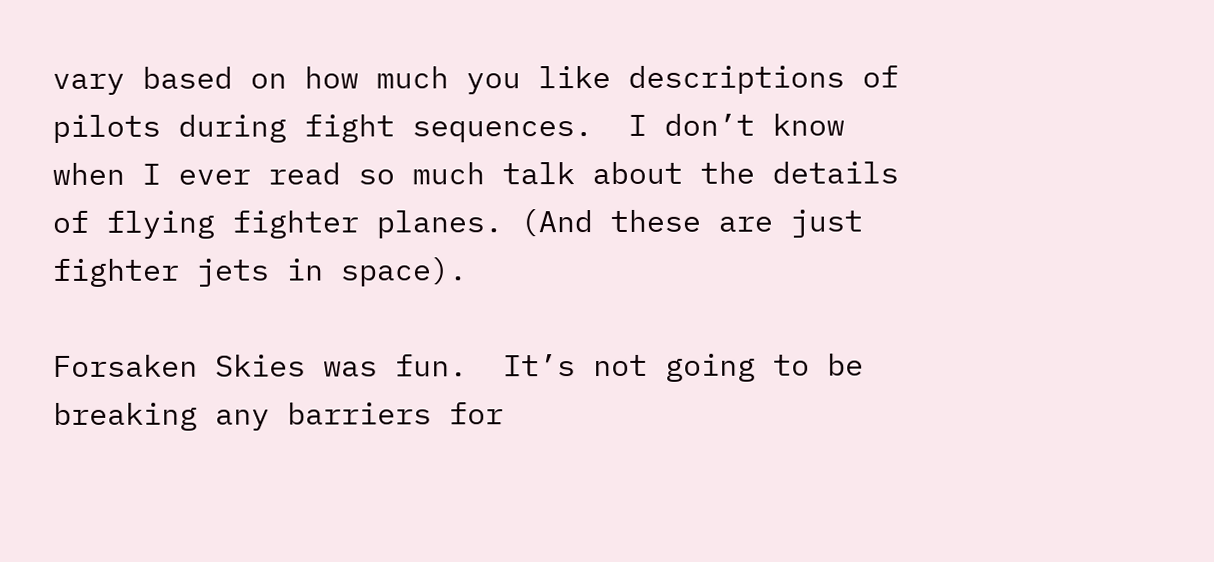vary based on how much you like descriptions of pilots during fight sequences.  I don’t know when I ever read so much talk about the details of flying fighter planes. (And these are just fighter jets in space).

Forsaken Skies was fun.  It’s not going to be breaking any barriers for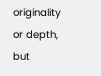originality or depth, but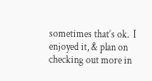sometimes that’s ok.  I enjoyed it, & plan on checking out more in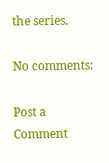the series.

No comments:

Post a Comment